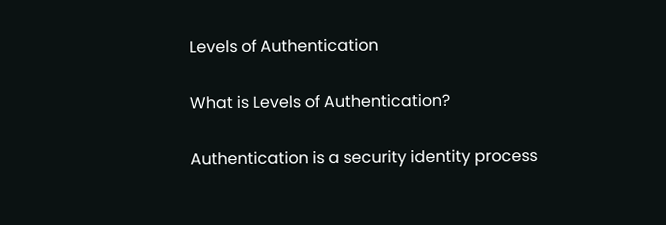Levels of Authentication

What is Levels of Authentication?

Authentication is a security identity process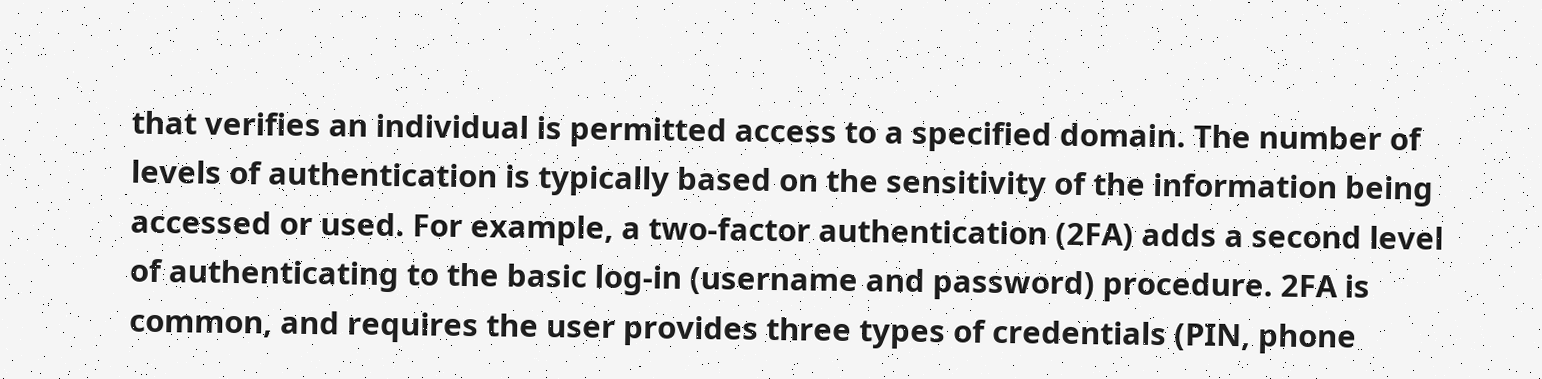that verifies an individual is permitted access to a specified domain. The number of levels of authentication is typically based on the sensitivity of the information being accessed or used. For example, a two-factor authentication (2FA) adds a second level of authenticating to the basic log-in (username and password) procedure. 2FA is common, and requires the user provides three types of credentials (PIN, phone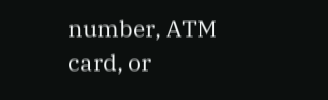number, ATM card, or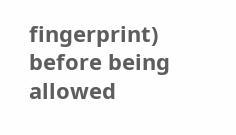fingerprint) before being allowed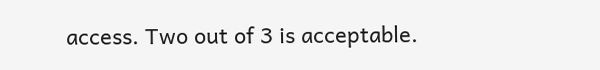access. Two out of 3 is acceptable.